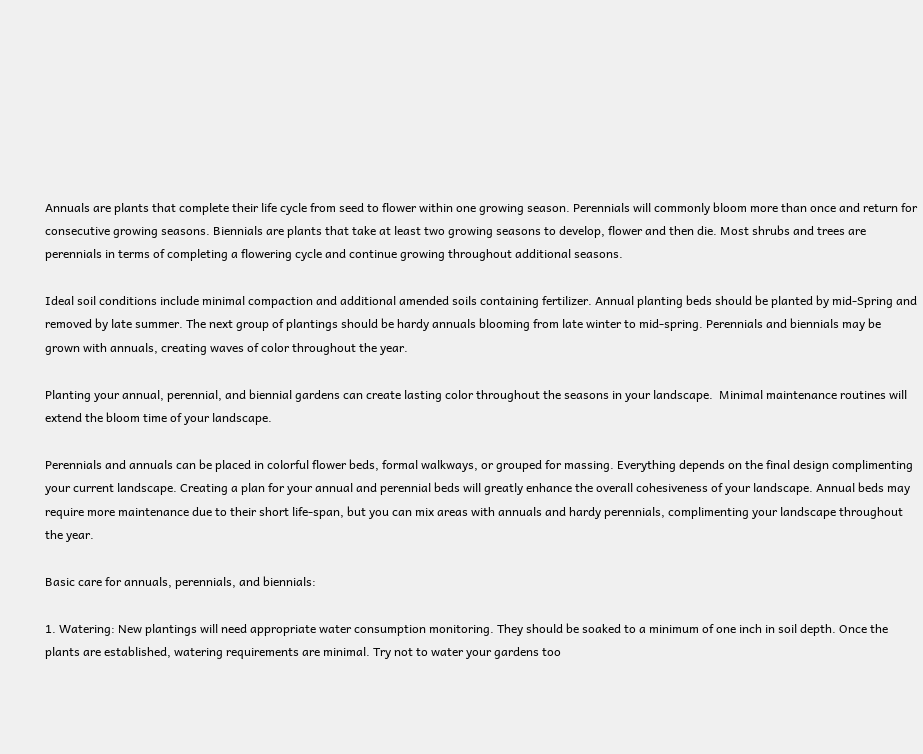Annuals are plants that complete their life cycle from seed to flower within one growing season. Perennials will commonly bloom more than once and return for consecutive growing seasons. Biennials are plants that take at least two growing seasons to develop, flower and then die. Most shrubs and trees are perennials in terms of completing a flowering cycle and continue growing throughout additional seasons.

Ideal soil conditions include minimal compaction and additional amended soils containing fertilizer. Annual planting beds should be planted by mid-Spring and removed by late summer. The next group of plantings should be hardy annuals blooming from late winter to mid-spring. Perennials and biennials may be grown with annuals, creating waves of color throughout the year.

Planting your annual, perennial, and biennial gardens can create lasting color throughout the seasons in your landscape.  Minimal maintenance routines will extend the bloom time of your landscape.

Perennials and annuals can be placed in colorful flower beds, formal walkways, or grouped for massing. Everything depends on the final design complimenting your current landscape. Creating a plan for your annual and perennial beds will greatly enhance the overall cohesiveness of your landscape. Annual beds may require more maintenance due to their short life-span, but you can mix areas with annuals and hardy perennials, complimenting your landscape throughout the year.

Basic care for annuals, perennials, and biennials:

1. Watering: New plantings will need appropriate water consumption monitoring. They should be soaked to a minimum of one inch in soil depth. Once the plants are established, watering requirements are minimal. Try not to water your gardens too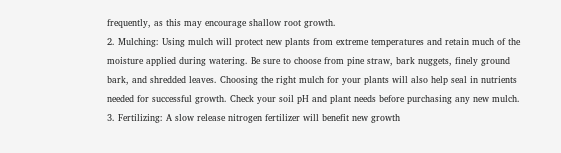frequently, as this may encourage shallow root growth.
2. Mulching: Using mulch will protect new plants from extreme temperatures and retain much of the moisture applied during watering. Be sure to choose from pine straw, bark nuggets, finely ground bark, and shredded leaves. Choosing the right mulch for your plants will also help seal in nutrients needed for successful growth. Check your soil pH and plant needs before purchasing any new mulch.
3. Fertilizing: A slow release nitrogen fertilizer will benefit new growth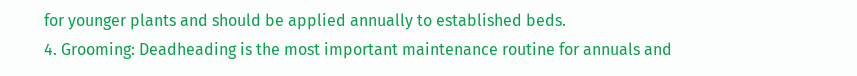for younger plants and should be applied annually to established beds.
4. Grooming: Deadheading is the most important maintenance routine for annuals and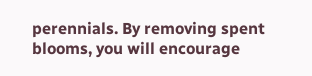perennials. By removing spent blooms, you will encourage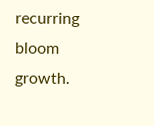recurring bloom growth.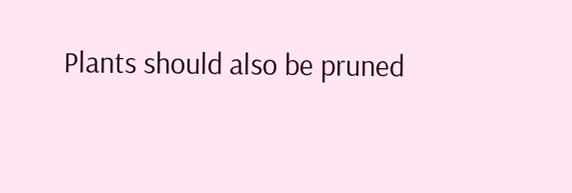Plants should also be pruned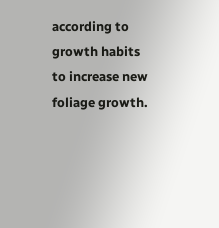according to growth habits to increase new foliage growth.